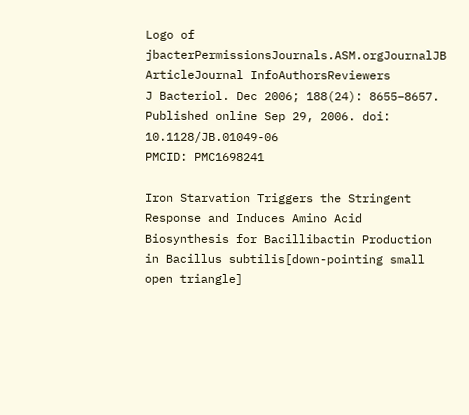Logo of jbacterPermissionsJournals.ASM.orgJournalJB ArticleJournal InfoAuthorsReviewers
J Bacteriol. Dec 2006; 188(24): 8655–8657.
Published online Sep 29, 2006. doi:  10.1128/JB.01049-06
PMCID: PMC1698241

Iron Starvation Triggers the Stringent Response and Induces Amino Acid Biosynthesis for Bacillibactin Production in Bacillus subtilis[down-pointing small open triangle]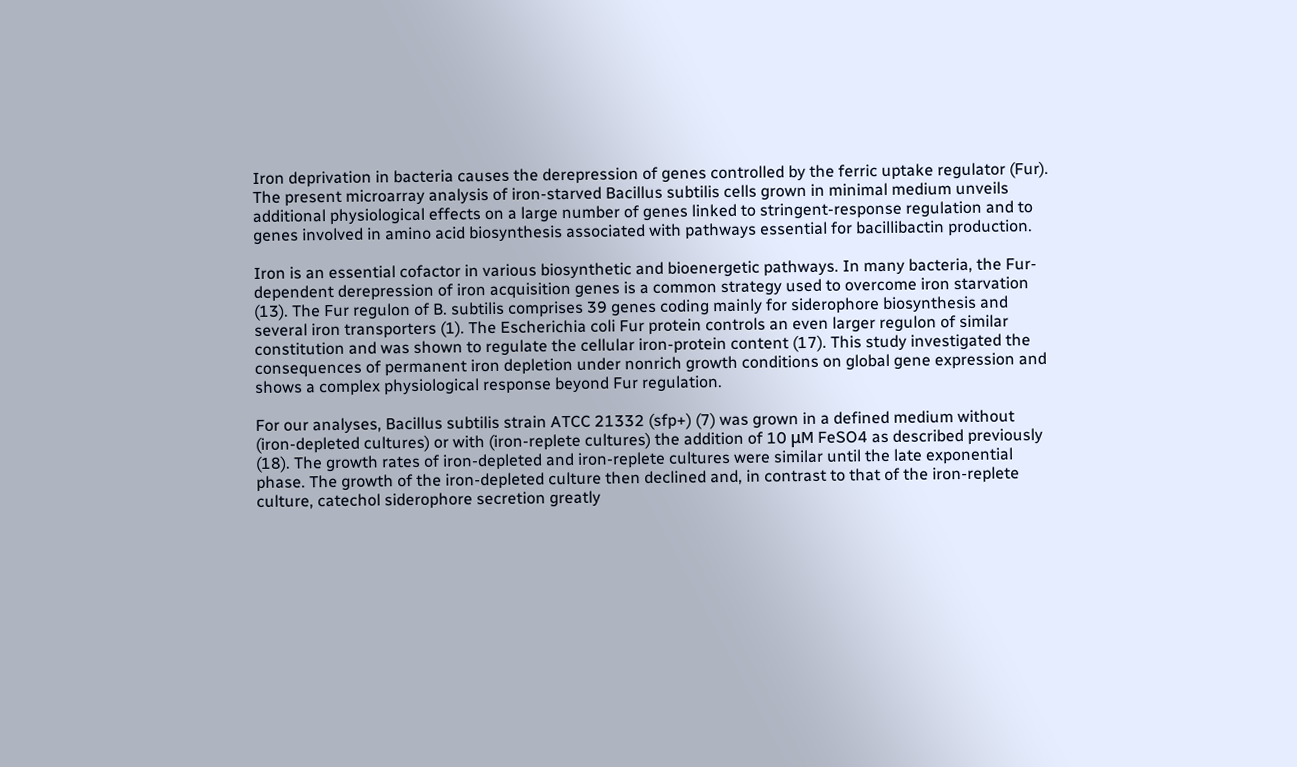Iron deprivation in bacteria causes the derepression of genes controlled by the ferric uptake regulator (Fur). The present microarray analysis of iron-starved Bacillus subtilis cells grown in minimal medium unveils additional physiological effects on a large number of genes linked to stringent-response regulation and to genes involved in amino acid biosynthesis associated with pathways essential for bacillibactin production.

Iron is an essential cofactor in various biosynthetic and bioenergetic pathways. In many bacteria, the Fur-dependent derepression of iron acquisition genes is a common strategy used to overcome iron starvation (13). The Fur regulon of B. subtilis comprises 39 genes coding mainly for siderophore biosynthesis and several iron transporters (1). The Escherichia coli Fur protein controls an even larger regulon of similar constitution and was shown to regulate the cellular iron-protein content (17). This study investigated the consequences of permanent iron depletion under nonrich growth conditions on global gene expression and shows a complex physiological response beyond Fur regulation.

For our analyses, Bacillus subtilis strain ATCC 21332 (sfp+) (7) was grown in a defined medium without (iron-depleted cultures) or with (iron-replete cultures) the addition of 10 μM FeSO4 as described previously (18). The growth rates of iron-depleted and iron-replete cultures were similar until the late exponential phase. The growth of the iron-depleted culture then declined and, in contrast to that of the iron-replete culture, catechol siderophore secretion greatly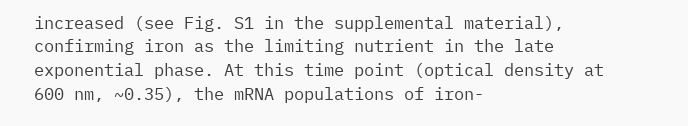increased (see Fig. S1 in the supplemental material), confirming iron as the limiting nutrient in the late exponential phase. At this time point (optical density at 600 nm, ~0.35), the mRNA populations of iron-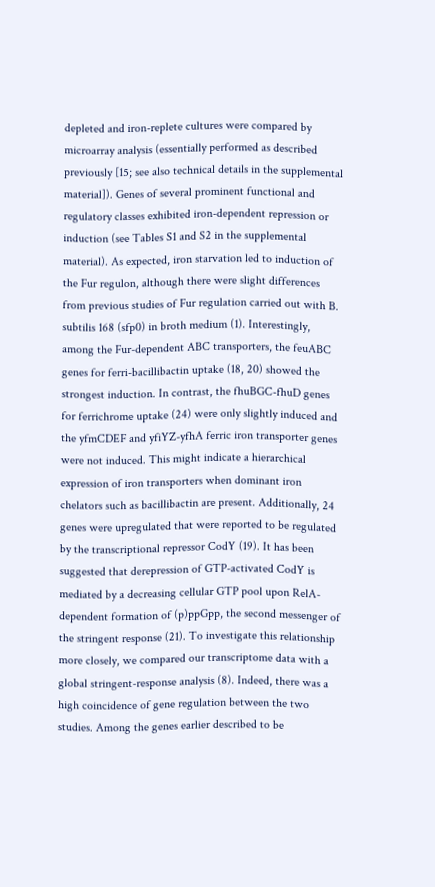depleted and iron-replete cultures were compared by microarray analysis (essentially performed as described previously [15; see also technical details in the supplemental material]). Genes of several prominent functional and regulatory classes exhibited iron-dependent repression or induction (see Tables S1 and S2 in the supplemental material). As expected, iron starvation led to induction of the Fur regulon, although there were slight differences from previous studies of Fur regulation carried out with B. subtilis 168 (sfp0) in broth medium (1). Interestingly, among the Fur-dependent ABC transporters, the feuABC genes for ferri-bacillibactin uptake (18, 20) showed the strongest induction. In contrast, the fhuBGC-fhuD genes for ferrichrome uptake (24) were only slightly induced and the yfmCDEF and yfiYZ-yfhA ferric iron transporter genes were not induced. This might indicate a hierarchical expression of iron transporters when dominant iron chelators such as bacillibactin are present. Additionally, 24 genes were upregulated that were reported to be regulated by the transcriptional repressor CodY (19). It has been suggested that derepression of GTP-activated CodY is mediated by a decreasing cellular GTP pool upon RelA-dependent formation of (p)ppGpp, the second messenger of the stringent response (21). To investigate this relationship more closely, we compared our transcriptome data with a global stringent-response analysis (8). Indeed, there was a high coincidence of gene regulation between the two studies. Among the genes earlier described to be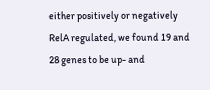either positively or negatively RelA regulated, we found 19 and 28 genes to be up- and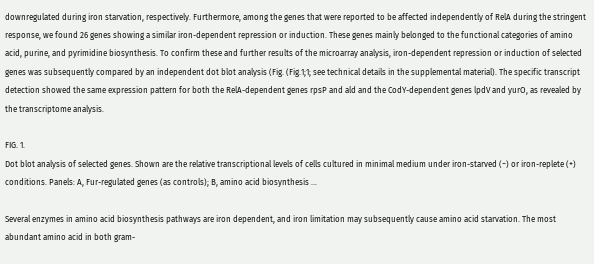downregulated during iron starvation, respectively. Furthermore, among the genes that were reported to be affected independently of RelA during the stringent response, we found 26 genes showing a similar iron-dependent repression or induction. These genes mainly belonged to the functional categories of amino acid, purine, and pyrimidine biosynthesis. To confirm these and further results of the microarray analysis, iron-dependent repression or induction of selected genes was subsequently compared by an independent dot blot analysis (Fig. (Fig.1;1; see technical details in the supplemental material). The specific transcript detection showed the same expression pattern for both the RelA-dependent genes rpsP and ald and the CodY-dependent genes lpdV and yurO, as revealed by the transcriptome analysis.

FIG. 1.
Dot blot analysis of selected genes. Shown are the relative transcriptional levels of cells cultured in minimal medium under iron-starved (−) or iron-replete (+) conditions. Panels: A, Fur-regulated genes (as controls); B, amino acid biosynthesis ...

Several enzymes in amino acid biosynthesis pathways are iron dependent, and iron limitation may subsequently cause amino acid starvation. The most abundant amino acid in both gram-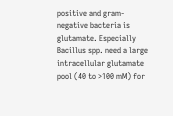positive and gram-negative bacteria is glutamate. Especially Bacillus spp. need a large intracellular glutamate pool (40 to >100 mM) for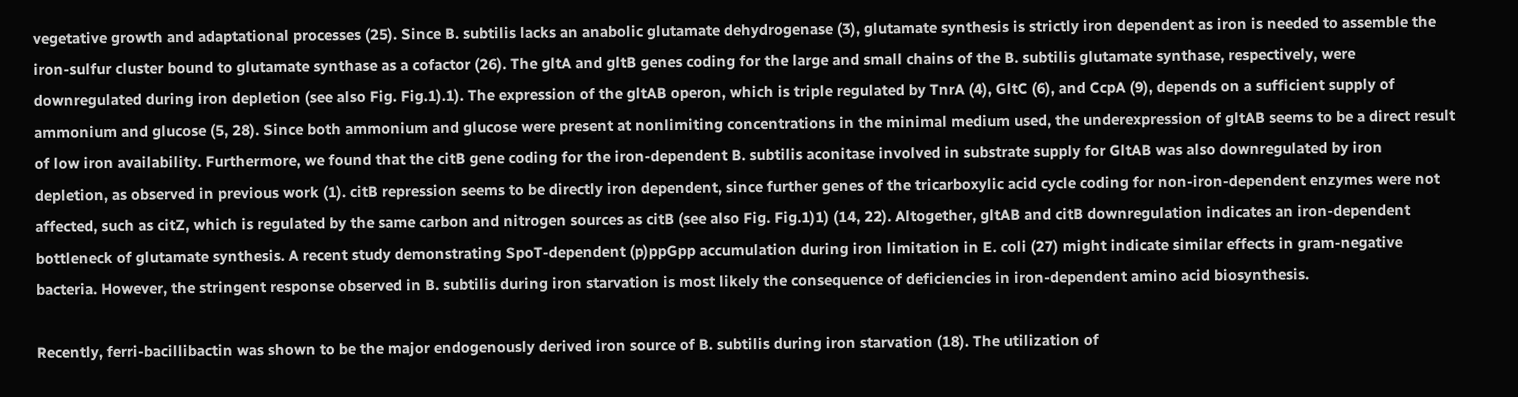vegetative growth and adaptational processes (25). Since B. subtilis lacks an anabolic glutamate dehydrogenase (3), glutamate synthesis is strictly iron dependent as iron is needed to assemble the iron-sulfur cluster bound to glutamate synthase as a cofactor (26). The gltA and gltB genes coding for the large and small chains of the B. subtilis glutamate synthase, respectively, were downregulated during iron depletion (see also Fig. Fig.1).1). The expression of the gltAB operon, which is triple regulated by TnrA (4), GltC (6), and CcpA (9), depends on a sufficient supply of ammonium and glucose (5, 28). Since both ammonium and glucose were present at nonlimiting concentrations in the minimal medium used, the underexpression of gltAB seems to be a direct result of low iron availability. Furthermore, we found that the citB gene coding for the iron-dependent B. subtilis aconitase involved in substrate supply for GltAB was also downregulated by iron depletion, as observed in previous work (1). citB repression seems to be directly iron dependent, since further genes of the tricarboxylic acid cycle coding for non-iron-dependent enzymes were not affected, such as citZ, which is regulated by the same carbon and nitrogen sources as citB (see also Fig. Fig.1)1) (14, 22). Altogether, gltAB and citB downregulation indicates an iron-dependent bottleneck of glutamate synthesis. A recent study demonstrating SpoT-dependent (p)ppGpp accumulation during iron limitation in E. coli (27) might indicate similar effects in gram-negative bacteria. However, the stringent response observed in B. subtilis during iron starvation is most likely the consequence of deficiencies in iron-dependent amino acid biosynthesis.

Recently, ferri-bacillibactin was shown to be the major endogenously derived iron source of B. subtilis during iron starvation (18). The utilization of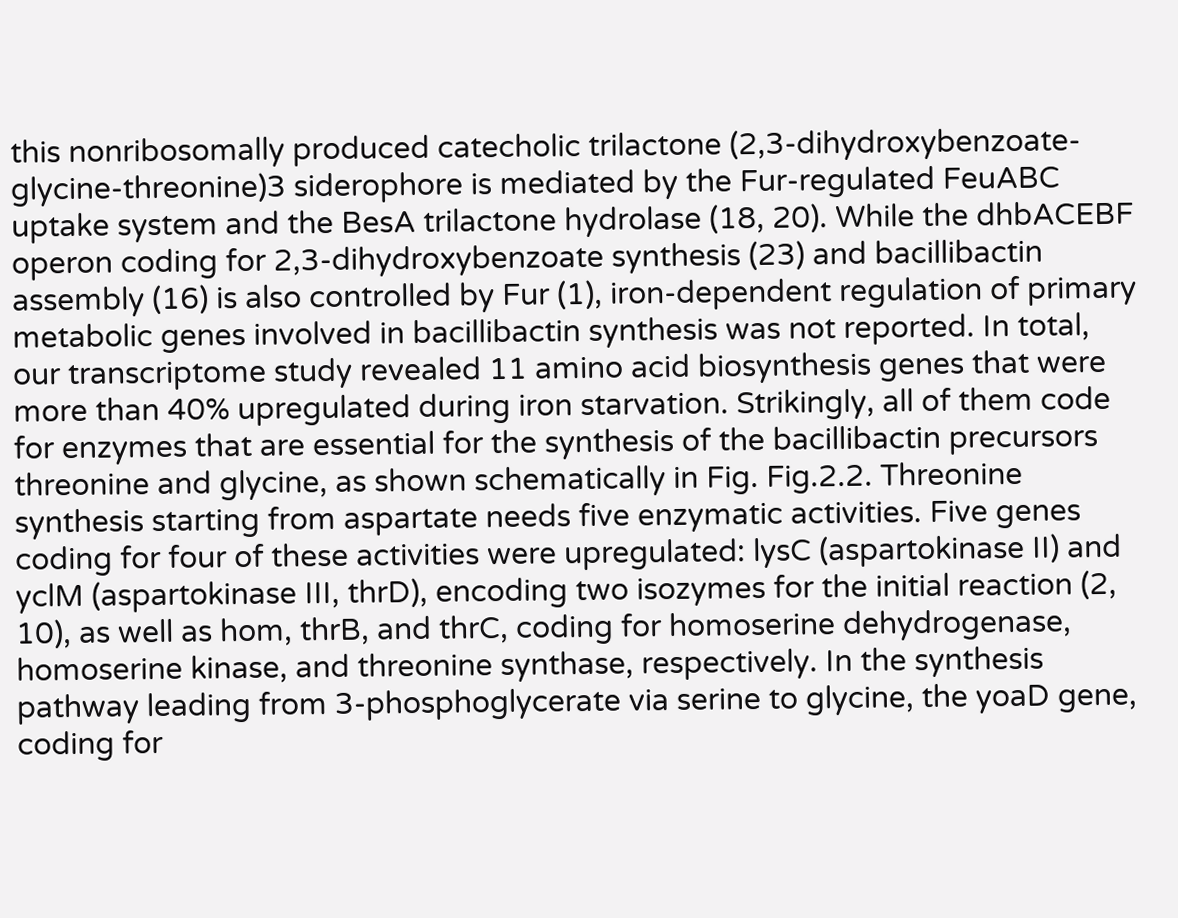this nonribosomally produced catecholic trilactone (2,3-dihydroxybenzoate-glycine-threonine)3 siderophore is mediated by the Fur-regulated FeuABC uptake system and the BesA trilactone hydrolase (18, 20). While the dhbACEBF operon coding for 2,3-dihydroxybenzoate synthesis (23) and bacillibactin assembly (16) is also controlled by Fur (1), iron-dependent regulation of primary metabolic genes involved in bacillibactin synthesis was not reported. In total, our transcriptome study revealed 11 amino acid biosynthesis genes that were more than 40% upregulated during iron starvation. Strikingly, all of them code for enzymes that are essential for the synthesis of the bacillibactin precursors threonine and glycine, as shown schematically in Fig. Fig.2.2. Threonine synthesis starting from aspartate needs five enzymatic activities. Five genes coding for four of these activities were upregulated: lysC (aspartokinase II) and yclM (aspartokinase III, thrD), encoding two isozymes for the initial reaction (2, 10), as well as hom, thrB, and thrC, coding for homoserine dehydrogenase, homoserine kinase, and threonine synthase, respectively. In the synthesis pathway leading from 3-phosphoglycerate via serine to glycine, the yoaD gene, coding for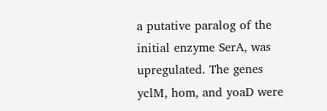a putative paralog of the initial enzyme SerA, was upregulated. The genes yclM, hom, and yoaD were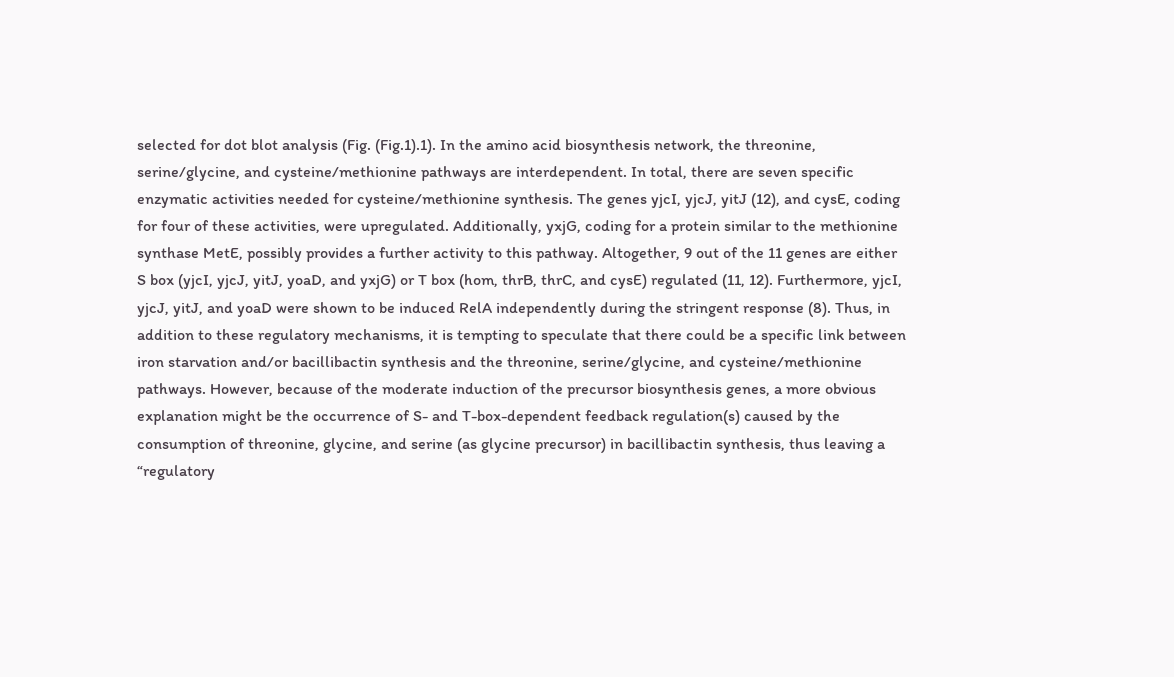selected for dot blot analysis (Fig. (Fig.1).1). In the amino acid biosynthesis network, the threonine, serine/glycine, and cysteine/methionine pathways are interdependent. In total, there are seven specific enzymatic activities needed for cysteine/methionine synthesis. The genes yjcI, yjcJ, yitJ (12), and cysE, coding for four of these activities, were upregulated. Additionally, yxjG, coding for a protein similar to the methionine synthase MetE, possibly provides a further activity to this pathway. Altogether, 9 out of the 11 genes are either S box (yjcI, yjcJ, yitJ, yoaD, and yxjG) or T box (hom, thrB, thrC, and cysE) regulated (11, 12). Furthermore, yjcI, yjcJ, yitJ, and yoaD were shown to be induced RelA independently during the stringent response (8). Thus, in addition to these regulatory mechanisms, it is tempting to speculate that there could be a specific link between iron starvation and/or bacillibactin synthesis and the threonine, serine/glycine, and cysteine/methionine pathways. However, because of the moderate induction of the precursor biosynthesis genes, a more obvious explanation might be the occurrence of S- and T-box-dependent feedback regulation(s) caused by the consumption of threonine, glycine, and serine (as glycine precursor) in bacillibactin synthesis, thus leaving a “regulatory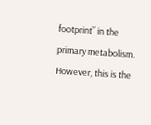footprint” in the primary metabolism. However, this is the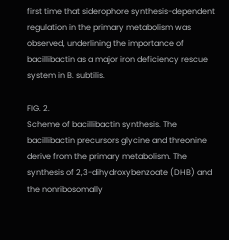first time that siderophore synthesis-dependent regulation in the primary metabolism was observed, underlining the importance of bacillibactin as a major iron deficiency rescue system in B. subtilis.

FIG. 2.
Scheme of bacillibactin synthesis. The bacillibactin precursors glycine and threonine derive from the primary metabolism. The synthesis of 2,3-dihydroxybenzoate (DHB) and the nonribosomally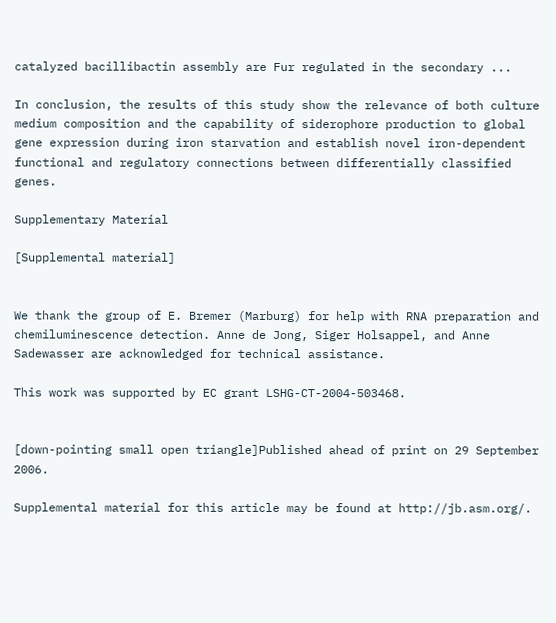catalyzed bacillibactin assembly are Fur regulated in the secondary ...

In conclusion, the results of this study show the relevance of both culture medium composition and the capability of siderophore production to global gene expression during iron starvation and establish novel iron-dependent functional and regulatory connections between differentially classified genes.

Supplementary Material

[Supplemental material]


We thank the group of E. Bremer (Marburg) for help with RNA preparation and chemiluminescence detection. Anne de Jong, Siger Holsappel, and Anne Sadewasser are acknowledged for technical assistance.

This work was supported by EC grant LSHG-CT-2004-503468.


[down-pointing small open triangle]Published ahead of print on 29 September 2006.

Supplemental material for this article may be found at http://jb.asm.org/.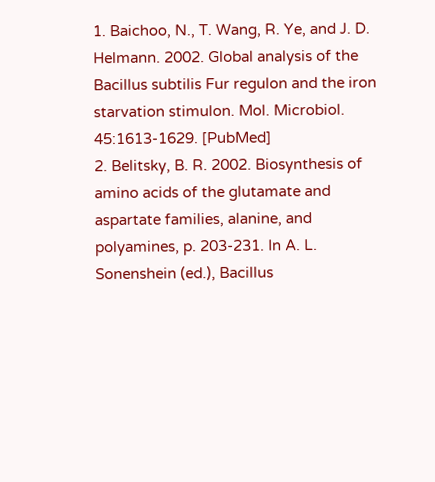1. Baichoo, N., T. Wang, R. Ye, and J. D. Helmann. 2002. Global analysis of the Bacillus subtilis Fur regulon and the iron starvation stimulon. Mol. Microbiol. 45:1613-1629. [PubMed]
2. Belitsky, B. R. 2002. Biosynthesis of amino acids of the glutamate and aspartate families, alanine, and polyamines, p. 203-231. In A. L. Sonenshein (ed.), Bacillus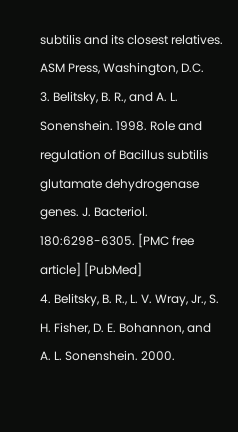subtilis and its closest relatives. ASM Press, Washington, D.C.
3. Belitsky, B. R., and A. L. Sonenshein. 1998. Role and regulation of Bacillus subtilis glutamate dehydrogenase genes. J. Bacteriol. 180:6298-6305. [PMC free article] [PubMed]
4. Belitsky, B. R., L. V. Wray, Jr., S. H. Fisher, D. E. Bohannon, and A. L. Sonenshein. 2000.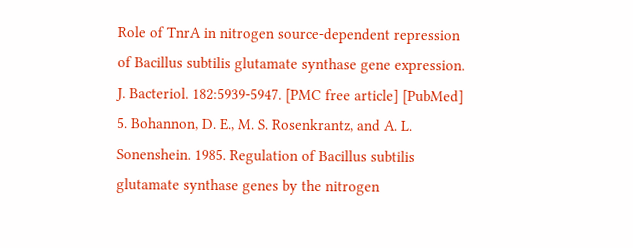Role of TnrA in nitrogen source-dependent repression of Bacillus subtilis glutamate synthase gene expression. J. Bacteriol. 182:5939-5947. [PMC free article] [PubMed]
5. Bohannon, D. E., M. S. Rosenkrantz, and A. L. Sonenshein. 1985. Regulation of Bacillus subtilis glutamate synthase genes by the nitrogen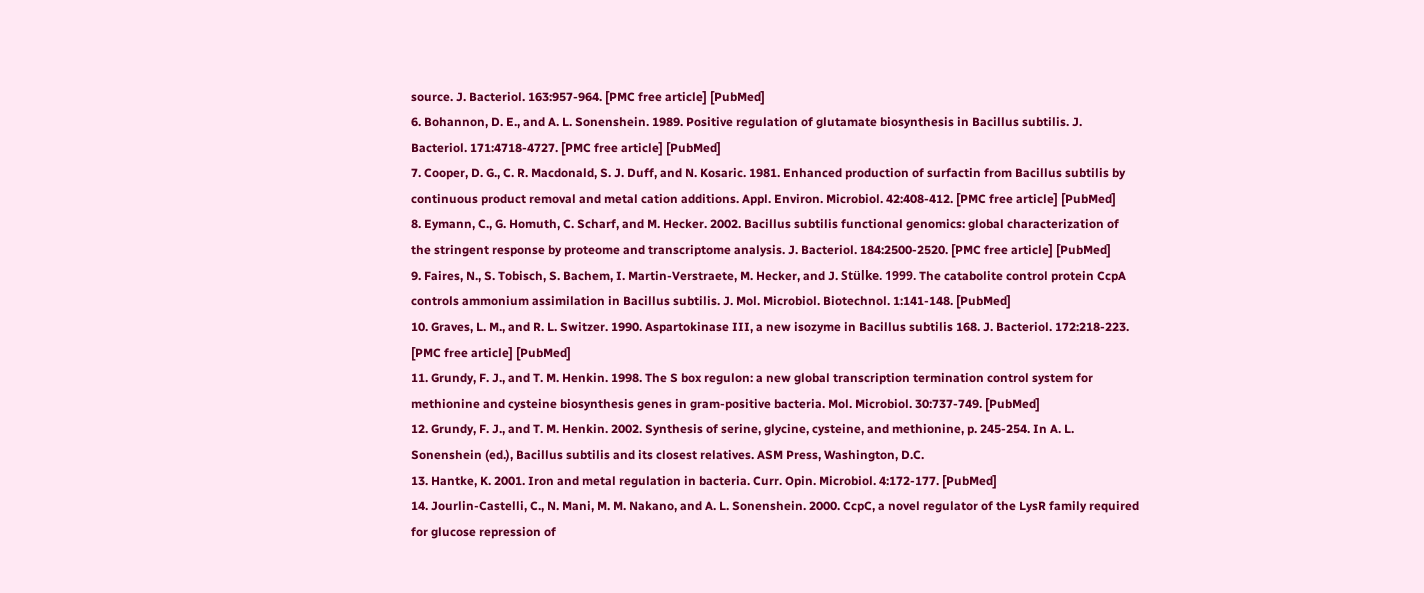source. J. Bacteriol. 163:957-964. [PMC free article] [PubMed]
6. Bohannon, D. E., and A. L. Sonenshein. 1989. Positive regulation of glutamate biosynthesis in Bacillus subtilis. J. Bacteriol. 171:4718-4727. [PMC free article] [PubMed]
7. Cooper, D. G., C. R. Macdonald, S. J. Duff, and N. Kosaric. 1981. Enhanced production of surfactin from Bacillus subtilis by continuous product removal and metal cation additions. Appl. Environ. Microbiol. 42:408-412. [PMC free article] [PubMed]
8. Eymann, C., G. Homuth, C. Scharf, and M. Hecker. 2002. Bacillus subtilis functional genomics: global characterization of the stringent response by proteome and transcriptome analysis. J. Bacteriol. 184:2500-2520. [PMC free article] [PubMed]
9. Faires, N., S. Tobisch, S. Bachem, I. Martin-Verstraete, M. Hecker, and J. Stülke. 1999. The catabolite control protein CcpA controls ammonium assimilation in Bacillus subtilis. J. Mol. Microbiol. Biotechnol. 1:141-148. [PubMed]
10. Graves, L. M., and R. L. Switzer. 1990. Aspartokinase III, a new isozyme in Bacillus subtilis 168. J. Bacteriol. 172:218-223. [PMC free article] [PubMed]
11. Grundy, F. J., and T. M. Henkin. 1998. The S box regulon: a new global transcription termination control system for methionine and cysteine biosynthesis genes in gram-positive bacteria. Mol. Microbiol. 30:737-749. [PubMed]
12. Grundy, F. J., and T. M. Henkin. 2002. Synthesis of serine, glycine, cysteine, and methionine, p. 245-254. In A. L. Sonenshein (ed.), Bacillus subtilis and its closest relatives. ASM Press, Washington, D.C.
13. Hantke, K. 2001. Iron and metal regulation in bacteria. Curr. Opin. Microbiol. 4:172-177. [PubMed]
14. Jourlin-Castelli, C., N. Mani, M. M. Nakano, and A. L. Sonenshein. 2000. CcpC, a novel regulator of the LysR family required for glucose repression of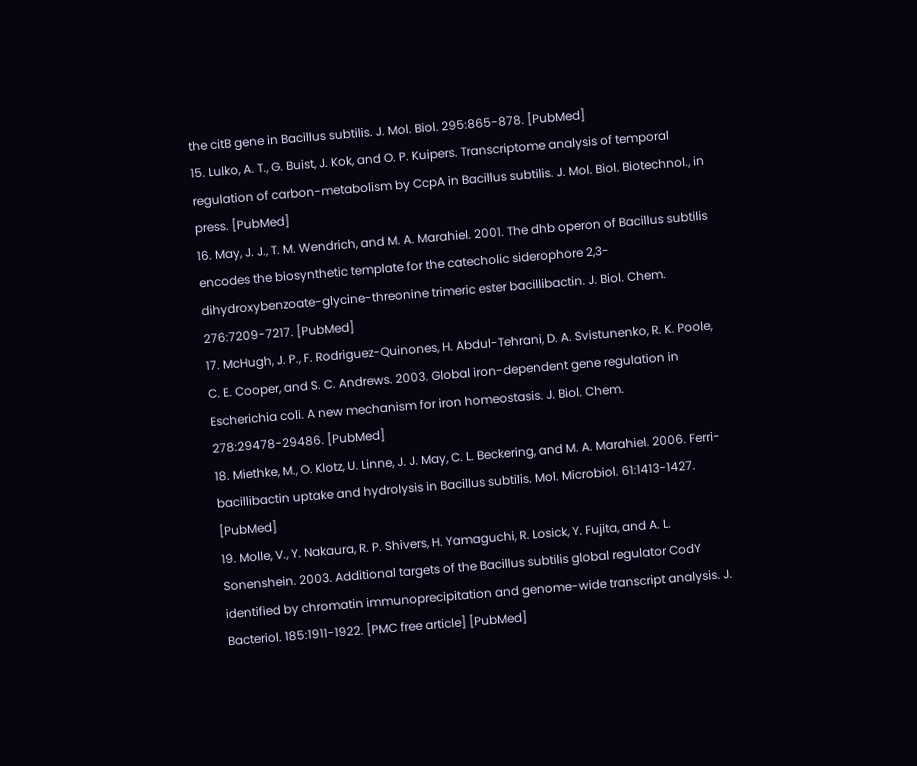the citB gene in Bacillus subtilis. J. Mol. Biol. 295:865-878. [PubMed]
15. Lulko, A. T., G. Buist, J. Kok, and O. P. Kuipers. Transcriptome analysis of temporal regulation of carbon-metabolism by CcpA in Bacillus subtilis. J. Mol. Biol. Biotechnol., in press. [PubMed]
16. May, J. J., T. M. Wendrich, and M. A. Marahiel. 2001. The dhb operon of Bacillus subtilis encodes the biosynthetic template for the catecholic siderophore 2,3-dihydroxybenzoate-glycine-threonine trimeric ester bacillibactin. J. Biol. Chem. 276:7209-7217. [PubMed]
17. McHugh, J. P., F. Rodriguez-Quinones, H. Abdul-Tehrani, D. A. Svistunenko, R. K. Poole, C. E. Cooper, and S. C. Andrews. 2003. Global iron-dependent gene regulation in Escherichia coli. A new mechanism for iron homeostasis. J. Biol. Chem. 278:29478-29486. [PubMed]
18. Miethke, M., O. Klotz, U. Linne, J. J. May, C. L. Beckering, and M. A. Marahiel. 2006. Ferri-bacillibactin uptake and hydrolysis in Bacillus subtilis. Mol. Microbiol. 61:1413-1427. [PubMed]
19. Molle, V., Y. Nakaura, R. P. Shivers, H. Yamaguchi, R. Losick, Y. Fujita, and A. L. Sonenshein. 2003. Additional targets of the Bacillus subtilis global regulator CodY identified by chromatin immunoprecipitation and genome-wide transcript analysis. J. Bacteriol. 185:1911-1922. [PMC free article] [PubMed]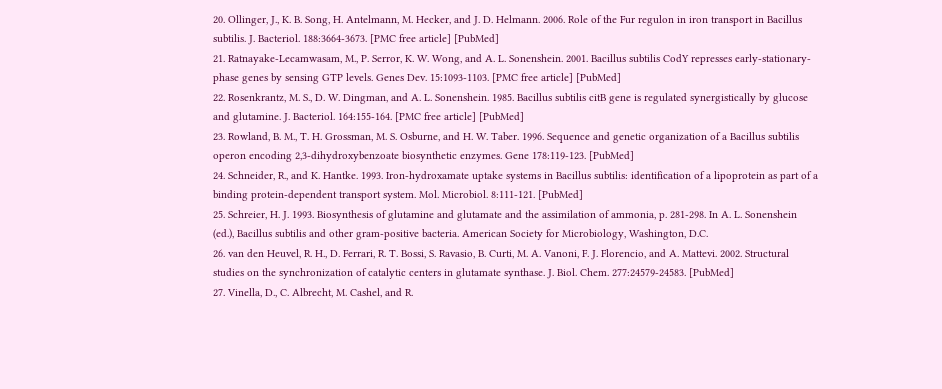20. Ollinger, J., K. B. Song, H. Antelmann, M. Hecker, and J. D. Helmann. 2006. Role of the Fur regulon in iron transport in Bacillus subtilis. J. Bacteriol. 188:3664-3673. [PMC free article] [PubMed]
21. Ratnayake-Lecamwasam, M., P. Serror, K. W. Wong, and A. L. Sonenshein. 2001. Bacillus subtilis CodY represses early-stationary-phase genes by sensing GTP levels. Genes Dev. 15:1093-1103. [PMC free article] [PubMed]
22. Rosenkrantz, M. S., D. W. Dingman, and A. L. Sonenshein. 1985. Bacillus subtilis citB gene is regulated synergistically by glucose and glutamine. J. Bacteriol. 164:155-164. [PMC free article] [PubMed]
23. Rowland, B. M., T. H. Grossman, M. S. Osburne, and H. W. Taber. 1996. Sequence and genetic organization of a Bacillus subtilis operon encoding 2,3-dihydroxybenzoate biosynthetic enzymes. Gene 178:119-123. [PubMed]
24. Schneider, R., and K. Hantke. 1993. Iron-hydroxamate uptake systems in Bacillus subtilis: identification of a lipoprotein as part of a binding protein-dependent transport system. Mol. Microbiol. 8:111-121. [PubMed]
25. Schreier, H. J. 1993. Biosynthesis of glutamine and glutamate and the assimilation of ammonia, p. 281-298. In A. L. Sonenshein (ed.), Bacillus subtilis and other gram-positive bacteria. American Society for Microbiology, Washington, D.C.
26. van den Heuvel, R. H., D. Ferrari, R. T. Bossi, S. Ravasio, B. Curti, M. A. Vanoni, F. J. Florencio, and A. Mattevi. 2002. Structural studies on the synchronization of catalytic centers in glutamate synthase. J. Biol. Chem. 277:24579-24583. [PubMed]
27. Vinella, D., C. Albrecht, M. Cashel, and R.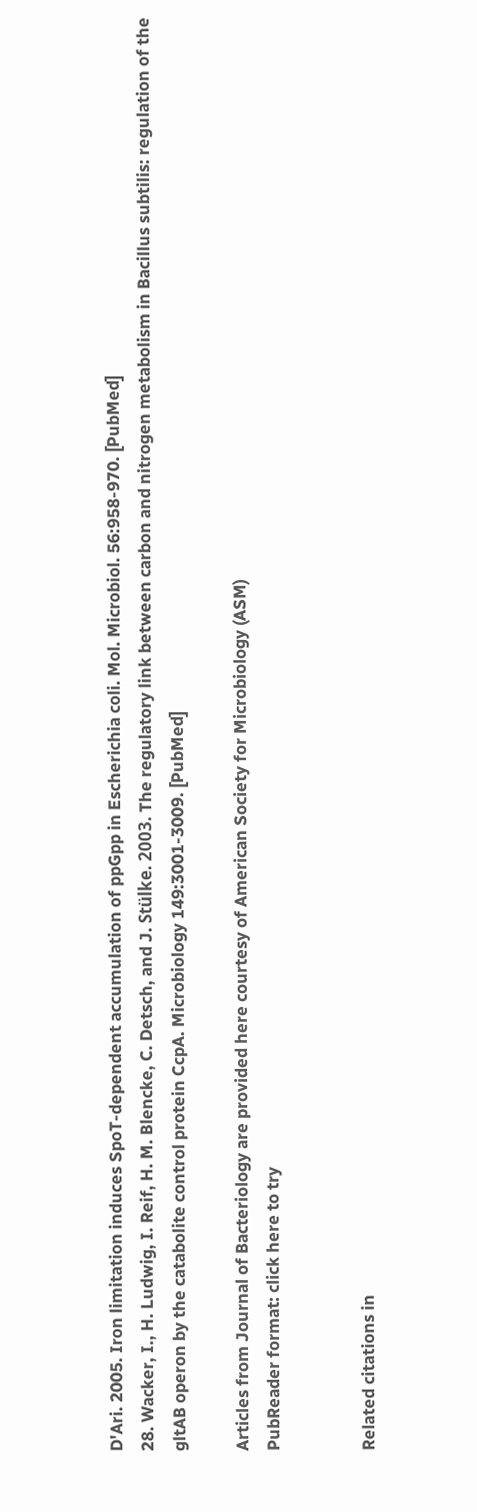D'Ari. 2005. Iron limitation induces SpoT-dependent accumulation of ppGpp in Escherichia coli. Mol. Microbiol. 56:958-970. [PubMed]
28. Wacker, I., H. Ludwig, I. Reif, H. M. Blencke, C. Detsch, and J. Stülke. 2003. The regulatory link between carbon and nitrogen metabolism in Bacillus subtilis: regulation of the gltAB operon by the catabolite control protein CcpA. Microbiology 149:3001-3009. [PubMed]

Articles from Journal of Bacteriology are provided here courtesy of American Society for Microbiology (ASM)
PubReader format: click here to try


Related citations in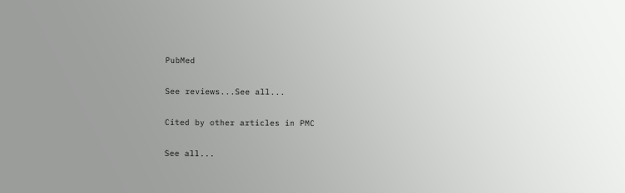PubMed

See reviews...See all...

Cited by other articles in PMC

See all...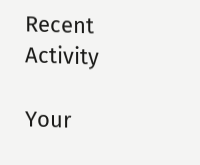Recent Activity

Your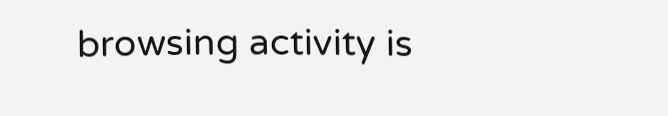browsing activity is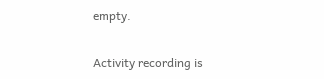empty.

Activity recording is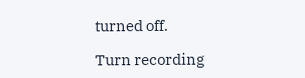turned off.

Turn recording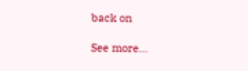back on

See more...